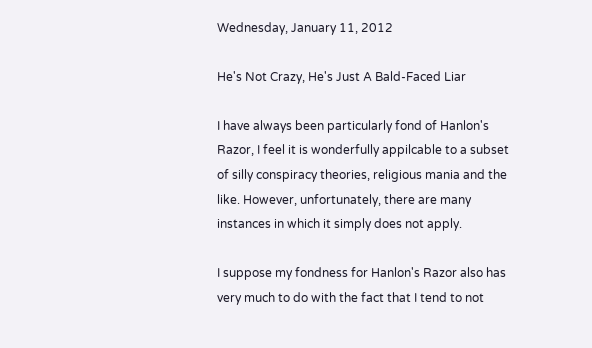Wednesday, January 11, 2012

He's Not Crazy, He's Just A Bald-Faced Liar

I have always been particularly fond of Hanlon's Razor, I feel it is wonderfully appilcable to a subset of silly conspiracy theories, religious mania and the like. However, unfortunately, there are many instances in which it simply does not apply.

I suppose my fondness for Hanlon's Razor also has very much to do with the fact that I tend to not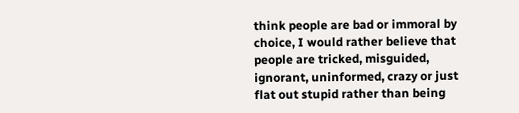think people are bad or immoral by choice, I would rather believe that people are tricked, misguided, ignorant, uninformed, crazy or just flat out stupid rather than being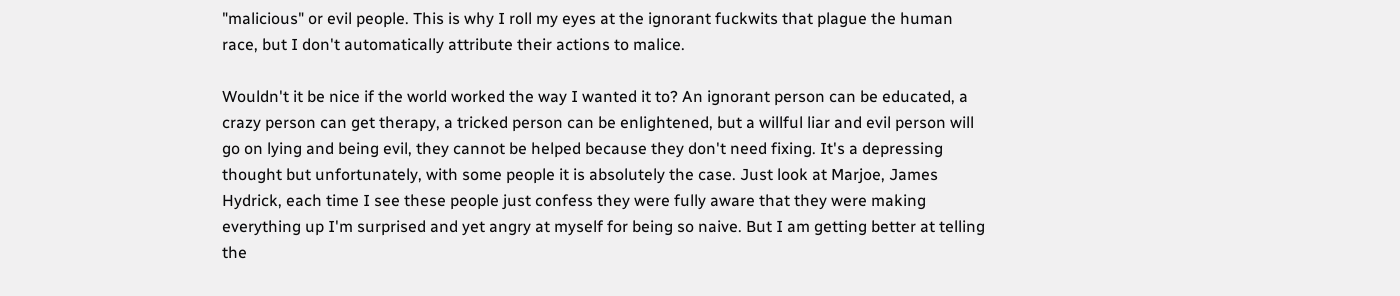"malicious" or evil people. This is why I roll my eyes at the ignorant fuckwits that plague the human race, but I don't automatically attribute their actions to malice.

Wouldn't it be nice if the world worked the way I wanted it to? An ignorant person can be educated, a crazy person can get therapy, a tricked person can be enlightened, but a willful liar and evil person will go on lying and being evil, they cannot be helped because they don't need fixing. It's a depressing thought but unfortunately, with some people it is absolutely the case. Just look at Marjoe, James Hydrick, each time I see these people just confess they were fully aware that they were making everything up I'm surprised and yet angry at myself for being so naive. But I am getting better at telling the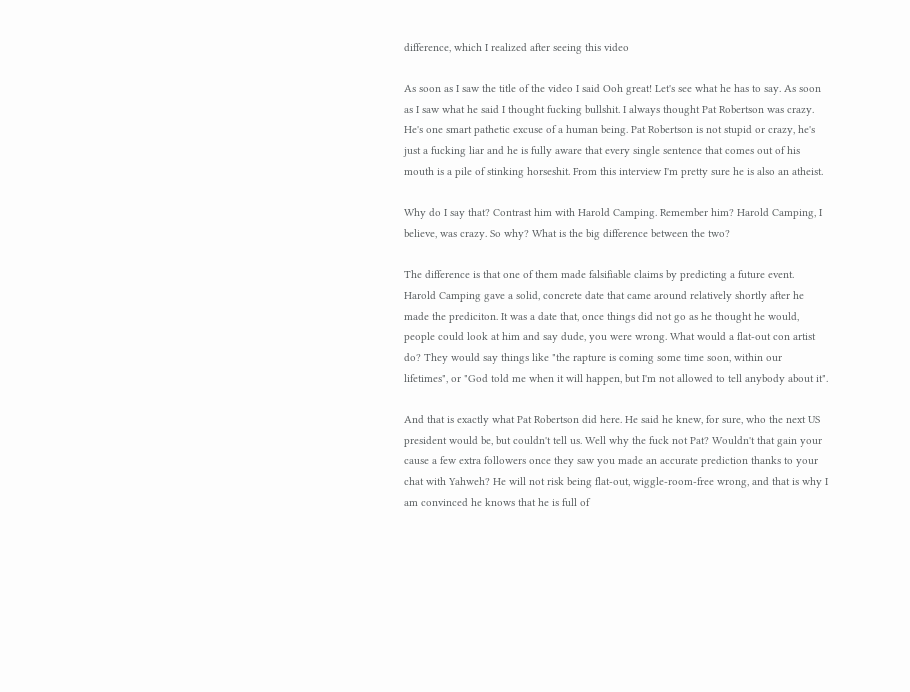difference, which I realized after seeing this video

As soon as I saw the title of the video I said Ooh great! Let's see what he has to say. As soon as I saw what he said I thought fucking bullshit. I always thought Pat Robertson was crazy. He's one smart pathetic excuse of a human being. Pat Robertson is not stupid or crazy, he's just a fucking liar and he is fully aware that every single sentence that comes out of his mouth is a pile of stinking horseshit. From this interview I'm pretty sure he is also an atheist.

Why do I say that? Contrast him with Harold Camping. Remember him? Harold Camping, I believe, was crazy. So why? What is the big difference between the two?

The difference is that one of them made falsifiable claims by predicting a future event. Harold Camping gave a solid, concrete date that came around relatively shortly after he made the prediciton. It was a date that, once things did not go as he thought he would, people could look at him and say dude, you were wrong. What would a flat-out con artist do? They would say things like "the rapture is coming some time soon, within our lifetimes", or "God told me when it will happen, but I'm not allowed to tell anybody about it".

And that is exactly what Pat Robertson did here. He said he knew, for sure, who the next US president would be, but couldn't tell us. Well why the fuck not Pat? Wouldn't that gain your cause a few extra followers once they saw you made an accurate prediction thanks to your chat with Yahweh? He will not risk being flat-out, wiggle-room-free wrong, and that is why I am convinced he knows that he is full of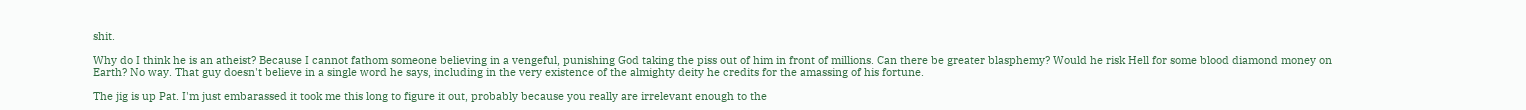shit.

Why do I think he is an atheist? Because I cannot fathom someone believing in a vengeful, punishing God taking the piss out of him in front of millions. Can there be greater blasphemy? Would he risk Hell for some blood diamond money on Earth? No way. That guy doesn't believe in a single word he says, including in the very existence of the almighty deity he credits for the amassing of his fortune.

The jig is up Pat. I'm just embarassed it took me this long to figure it out, probably because you really are irrelevant enough to the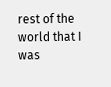rest of the world that I was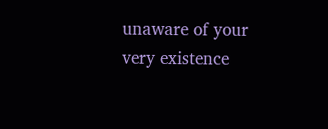unaware of your very existence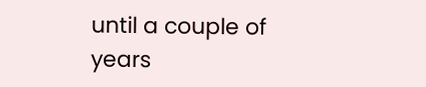until a couple of years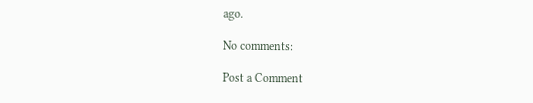ago.

No comments:

Post a Comment